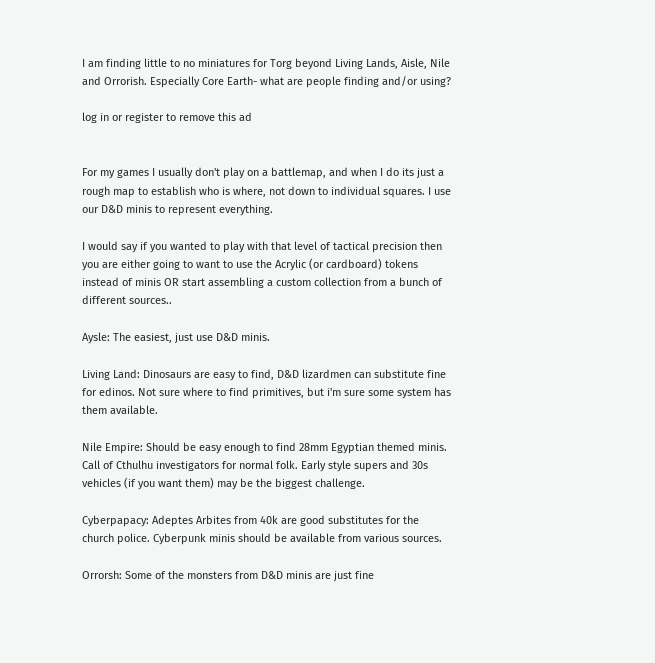I am finding little to no miniatures for Torg beyond Living Lands, Aisle, Nile and Orrorish. Especially Core Earth- what are people finding and/or using?

log in or register to remove this ad


For my games I usually don't play on a battlemap, and when I do its just a rough map to establish who is where, not down to individual squares. I use our D&D minis to represent everything.

I would say if you wanted to play with that level of tactical precision then you are either going to want to use the Acrylic (or cardboard) tokens instead of minis OR start assembling a custom collection from a bunch of different sources..

Aysle: The easiest, just use D&D minis.

Living Land: Dinosaurs are easy to find, D&D lizardmen can substitute fine for edinos. Not sure where to find primitives, but i'm sure some system has them available.

Nile Empire: Should be easy enough to find 28mm Egyptian themed minis. Call of Cthulhu investigators for normal folk. Early style supers and 30s vehicles (if you want them) may be the biggest challenge.

Cyberpapacy: Adeptes Arbites from 40k are good substitutes for the church police. Cyberpunk minis should be available from various sources.

Orrorsh: Some of the monsters from D&D minis are just fine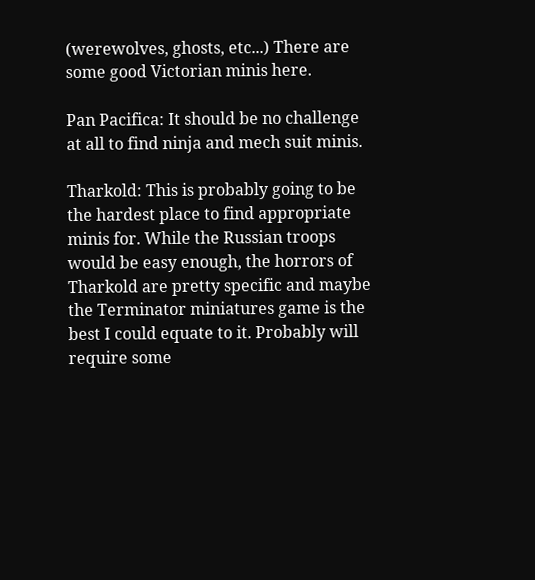(werewolves, ghosts, etc...) There are some good Victorian minis here.

Pan Pacifica: It should be no challenge at all to find ninja and mech suit minis.

Tharkold: This is probably going to be the hardest place to find appropriate minis for. While the Russian troops would be easy enough, the horrors of Tharkold are pretty specific and maybe the Terminator miniatures game is the best I could equate to it. Probably will require some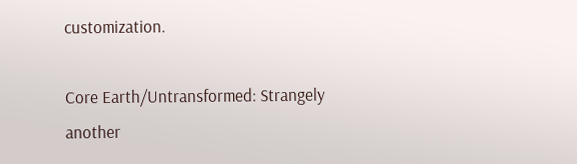customization.

Core Earth/Untransformed: Strangely another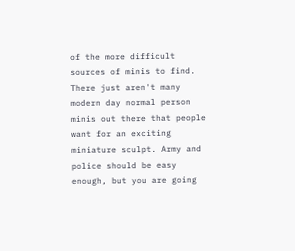of the more difficult sources of minis to find. There just aren't many modern day normal person minis out there that people want for an exciting miniature sculpt. Army and police should be easy enough, but you are going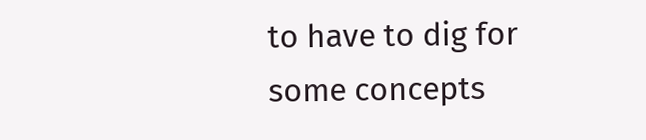to have to dig for some concepts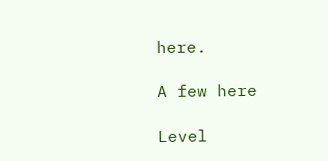here.

A few here

Level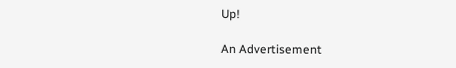Up!

An Advertisement